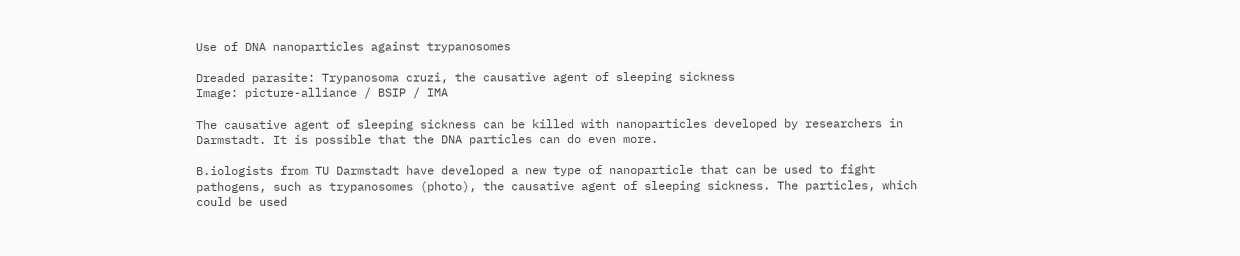Use of DNA nanoparticles against trypanosomes

Dreaded parasite: Trypanosoma cruzi, the causative agent of sleeping sickness
Image: picture-alliance / BSIP / IMA

The causative agent of sleeping sickness can be killed with nanoparticles developed by researchers in Darmstadt. It is possible that the DNA particles can do even more.

B.iologists from TU Darmstadt have developed a new type of nanoparticle that can be used to fight pathogens, such as trypanosomes (photo), the causative agent of sleeping sickness. The particles, which could be used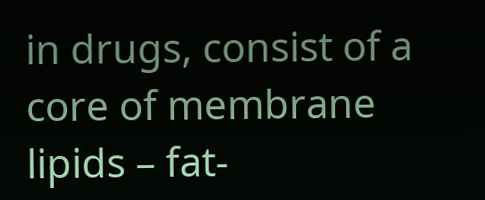in drugs, consist of a core of membrane lipids – fat-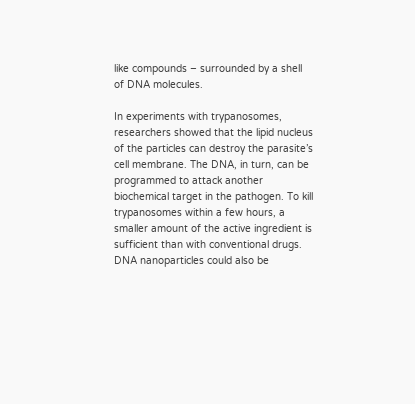like compounds – surrounded by a shell of DNA molecules.

In experiments with trypanosomes, researchers showed that the lipid nucleus of the particles can destroy the parasite’s cell membrane. The DNA, in turn, can be programmed to attack another biochemical target in the pathogen. To kill trypanosomes within a few hours, a smaller amount of the active ingredient is sufficient than with conventional drugs. DNA nanoparticles could also be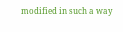modified in such a way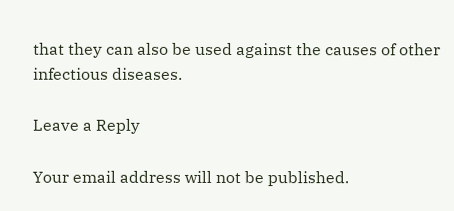that they can also be used against the causes of other infectious diseases.

Leave a Reply

Your email address will not be published.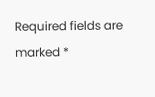Required fields are marked *